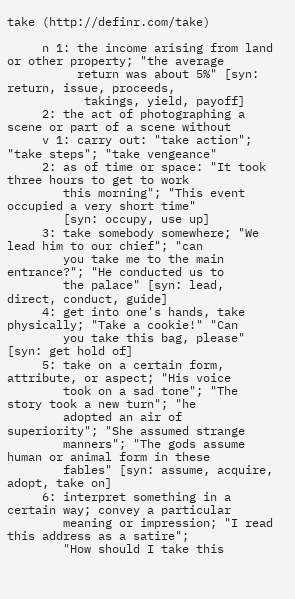take (http://definr.com/take)

     n 1: the income arising from land or other property; "the average
          return was about 5%" [syn: return, issue, proceeds,
           takings, yield, payoff]
     2: the act of photographing a scene or part of a scene without
     v 1: carry out: "take action"; "take steps"; "take vengeance"
     2: as of time or space: "It took three hours to get to work
        this morning"; "This event occupied a very short time"
        [syn: occupy, use up]
     3: take somebody somewhere; "We lead him to our chief"; "can
        you take me to the main entrance?"; "He conducted us to
        the palace" [syn: lead, direct, conduct, guide]
     4: get into one's hands, take physically; "Take a cookie!" "Can
        you take this bag, please" [syn: get hold of]
     5: take on a certain form, attribute, or aspect; "His voice
        took on a sad tone"; "The story took a new turn"; "he
        adopted an air of superiority"; "She assumed strange
        manners"; "The gods assume human or animal form in these
        fables" [syn: assume, acquire, adopt, take on]
     6: interpret something in a certain way; convey a particular
        meaning or impression; "I read this address as a satire";
        "How should I take this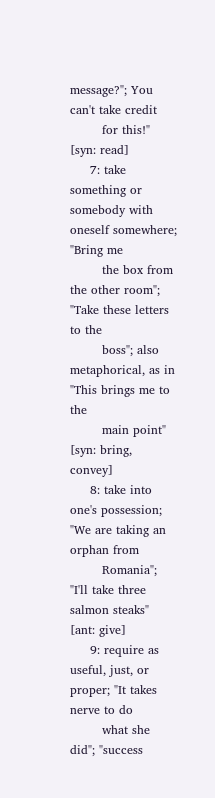message?"; You can't take credit
        for this!" [syn: read]
     7: take something or somebody with oneself somewhere; "Bring me
        the box from the other room";  "Take these letters to the
        boss"; also metaphorical, as in "This brings me to the
        main point" [syn: bring, convey]
     8: take into one's possession; "We are taking an orphan from
        Romania"; "I'll take three salmon steaks" [ant: give]
     9: require as useful, just, or proper; "It takes nerve to do
        what she did"; "success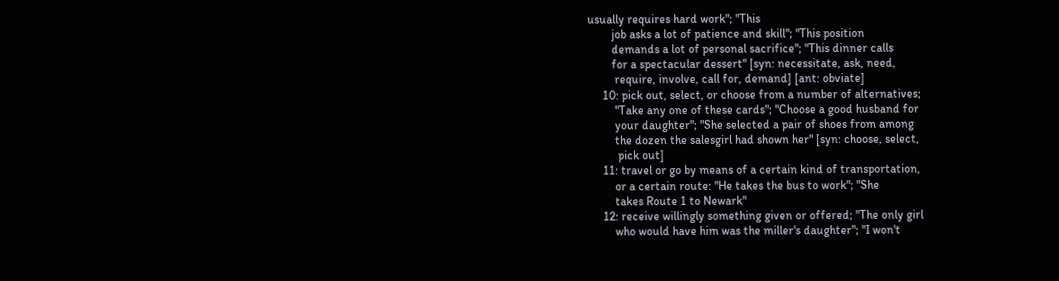usually requires hard work"; "This
        job asks a lot of patience and skill"; "This position
        demands a lot of personal sacrifice"; "This dinner calls
        for a spectacular dessert" [syn: necessitate, ask, need,
         require, involve, call for, demand] [ant: obviate]
     10: pick out, select, or choose from a number of alternatives;
         "Take any one of these cards"; "Choose a good husband for
         your daughter"; "She selected a pair of shoes from among
         the dozen the salesgirl had shown her" [syn: choose, select,
          pick out]
     11: travel or go by means of a certain kind of transportation,
         or a certain route: "He takes the bus to work"; "She
         takes Route 1 to Newark"
     12: receive willingly something given or offered; "The only girl
         who would have him was the miller's daughter"; "I won't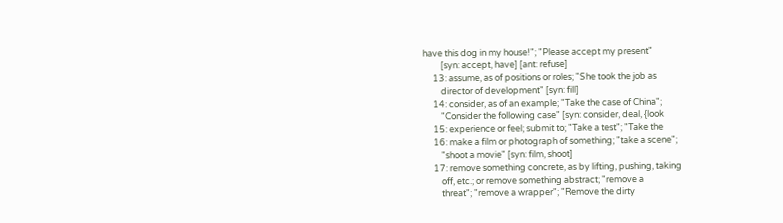have this dog in my house!"; "Please accept my present"
         [syn: accept, have] [ant: refuse]
     13: assume, as of positions or roles; "She took the job as
         director of development" [syn: fill]
     14: consider, as of an example; "Take the case of China";
         "Consider the following case" [syn: consider, deal, {look
     15: experience or feel; submit to; "Take a test"; "Take the
     16: make a film or photograph of something; "take a scene";
         "shoot a movie" [syn: film, shoot]
     17: remove something concrete, as by lifting, pushing, taking
         off, etc.; or remove something abstract; "remove a
         threat"; "remove a wrapper"; "Remove the dirty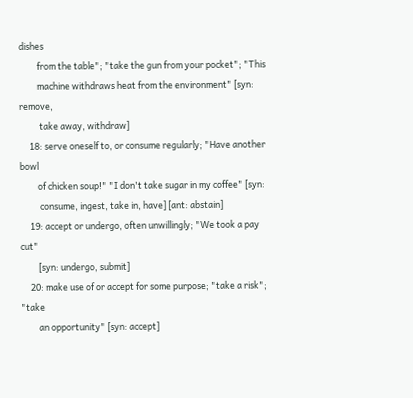dishes
         from the table"; "take the gun from your pocket"; "This
         machine withdraws heat from the environment" [syn: remove,
          take away, withdraw]
     18: serve oneself to, or consume regularly; "Have another bowl
         of chicken soup!" "I don't take sugar in my coffee" [syn:
          consume, ingest, take in, have] [ant: abstain]
     19: accept or undergo, often unwillingly; "We took a pay cut"
         [syn: undergo, submit]
     20: make use of or accept for some purpose; "take a risk"; "take
         an opportunity" [syn: accept]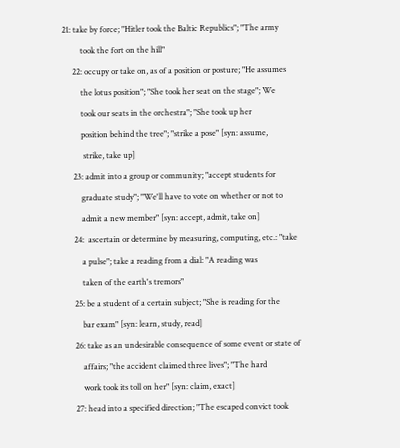21: take by force; "Hitler took the Baltic Republics"; "The army
         took the fort on the hill"
     22: occupy or take on, as of a position or posture; "He assumes
         the lotus position"; "She took her seat on the stage"; We
         took our seats in the orchestra"; "She took up her
         position behind the tree"; "strike a pose" [syn: assume,
          strike, take up]
     23: admit into a group or community; "accept students for
         graduate study"; "We'll have to vote on whether or not to
         admit a new member" [syn: accept, admit, take on]
     24:  ascertain or determine by measuring, computing, etc.: "take
         a pulse"; take a reading from a dial: "A reading was
         taken of the earth's tremors"
     25: be a student of a certain subject; "She is reading for the
         bar exam" [syn: learn, study, read]
     26: take as an undesirable consequence of some event or state of
         affairs; "the accident claimed three lives"; "The hard
         work took its toll on her" [syn: claim, exact]
     27: head into a specified direction; "The escaped convict took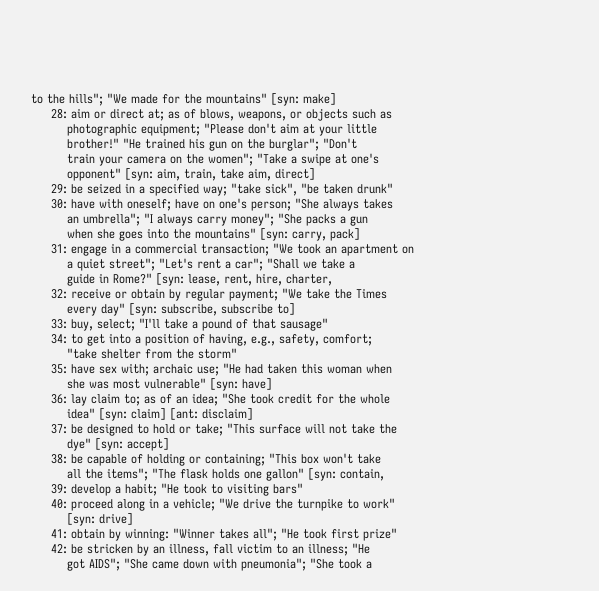to the hills"; "We made for the mountains" [syn: make]
     28: aim or direct at; as of blows, weapons, or objects such as
         photographic equipment; "Please don't aim at your little
         brother!" "He trained his gun on the burglar"; "Don't
         train your camera on the women"; "Take a swipe at one's
         opponent" [syn: aim, train, take aim, direct]
     29: be seized in a specified way; "take sick", "be taken drunk"
     30: have with oneself; have on one's person; "She always takes
         an umbrella"; "I always carry money"; "She packs a gun
         when she goes into the mountains" [syn: carry, pack]
     31: engage in a commercial transaction; "We took an apartment on
         a quiet street"; "Let's rent a car"; "Shall we take a
         guide in Rome?" [syn: lease, rent, hire, charter,
     32: receive or obtain by regular payment; "We take the Times
         every day" [syn: subscribe, subscribe to]
     33: buy, select; "I'll take a pound of that sausage"
     34: to get into a position of having, e.g., safety, comfort;
         "take shelter from the storm"
     35: have sex with; archaic use; "He had taken this woman when
         she was most vulnerable" [syn: have]
     36: lay claim to; as of an idea; "She took credit for the whole
         idea" [syn: claim] [ant: disclaim]
     37: be designed to hold or take; "This surface will not take the
         dye" [syn: accept]
     38: be capable of holding or containing; "This box won't take
         all the items"; "The flask holds one gallon" [syn: contain,
     39: develop a habit; "He took to visiting bars"
     40: proceed along in a vehicle; "We drive the turnpike to work"
         [syn: drive]
     41: obtain by winning: "Winner takes all"; "He took first prize"
     42: be stricken by an illness, fall victim to an illness; "He
         got AIDS"; "She came down with pneumonia"; "She took a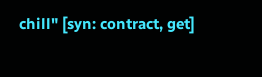chill" [syn: contract, get]